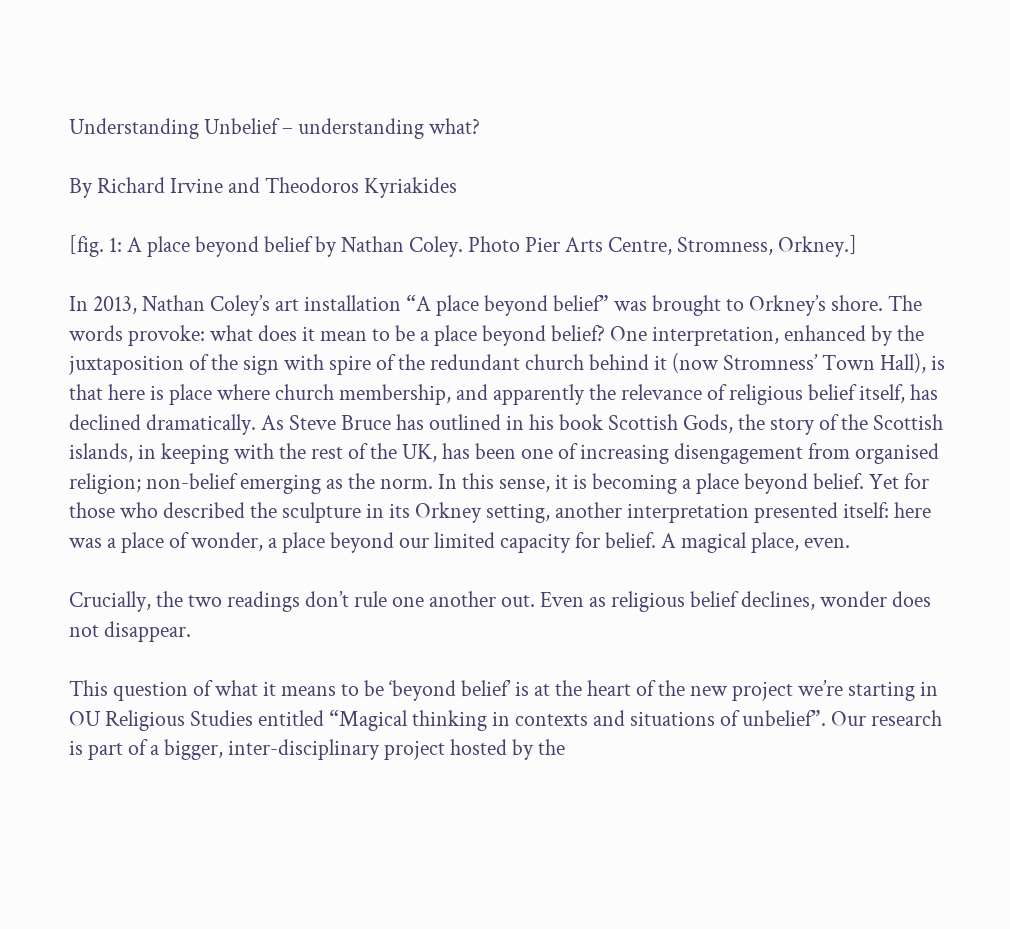Understanding Unbelief – understanding what?

By Richard Irvine and Theodoros Kyriakides

[fig. 1: A place beyond belief by Nathan Coley. Photo Pier Arts Centre, Stromness, Orkney.]

In 2013, Nathan Coley’s art installation “A place beyond belief” was brought to Orkney’s shore. The words provoke: what does it mean to be a place beyond belief? One interpretation, enhanced by the juxtaposition of the sign with spire of the redundant church behind it (now Stromness’ Town Hall), is that here is place where church membership, and apparently the relevance of religious belief itself, has declined dramatically. As Steve Bruce has outlined in his book Scottish Gods, the story of the Scottish islands, in keeping with the rest of the UK, has been one of increasing disengagement from organised religion; non-belief emerging as the norm. In this sense, it is becoming a place beyond belief. Yet for those who described the sculpture in its Orkney setting, another interpretation presented itself: here was a place of wonder, a place beyond our limited capacity for belief. A magical place, even.

Crucially, the two readings don’t rule one another out. Even as religious belief declines, wonder does not disappear.

This question of what it means to be ‘beyond belief’ is at the heart of the new project we’re starting in OU Religious Studies entitled “Magical thinking in contexts and situations of unbelief”. Our research is part of a bigger, inter-disciplinary project hosted by the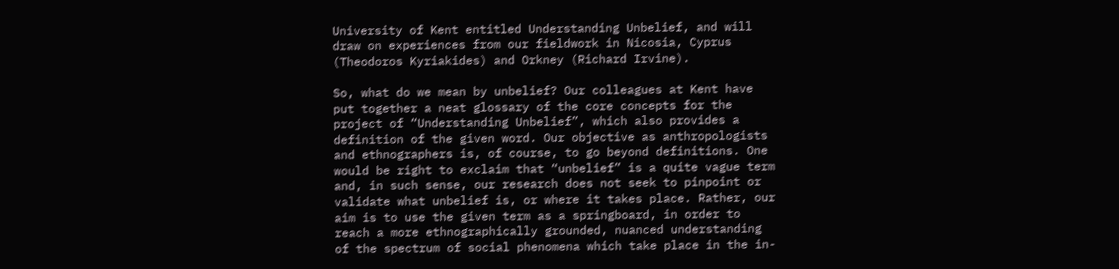University of Kent entitled Understanding Unbelief, and will draw on experiences from our fieldwork in Nicosia, Cyprus (Theodoros Kyriakides) and Orkney (Richard Irvine).

So, what do we mean by unbelief? Our colleagues at Kent have put together a neat glossary of the core concepts for the project of “Understanding Unbelief”, which also provides a definition of the given word. Our objective as anthropologists and ethnographers is, of course, to go beyond definitions. One would be right to exclaim that “unbelief” is a quite vague term and, in such sense, our research does not seek to pinpoint or validate what unbelief is, or where it takes place. Rather, our aim is to use the given term as a springboard, in order to reach a more ethnographically grounded, nuanced understanding of the spectrum of social phenomena which take place in the in-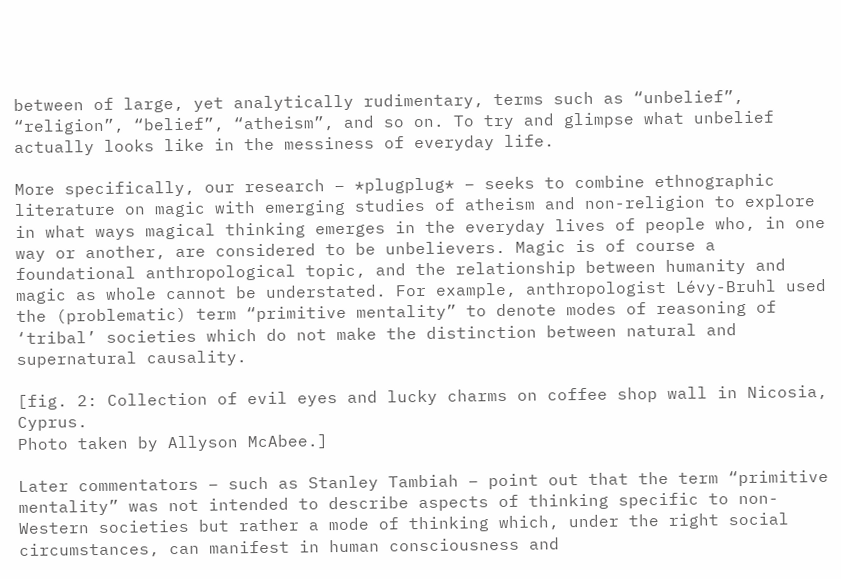between of large, yet analytically rudimentary, terms such as “unbelief”, “religion”, “belief”, “atheism”, and so on. To try and glimpse what unbelief actually looks like in the messiness of everyday life.

More specifically, our research – *plugplug* – seeks to combine ethnographic literature on magic with emerging studies of atheism and non-religion to explore in what ways magical thinking emerges in the everyday lives of people who, in one way or another, are considered to be unbelievers. Magic is of course a foundational anthropological topic, and the relationship between humanity and magic as whole cannot be understated. For example, anthropologist Lévy-Bruhl used the (problematic) term “primitive mentality” to denote modes of reasoning of ‘tribal’ societies which do not make the distinction between natural and supernatural causality.

[fig. 2: Collection of evil eyes and lucky charms on coffee shop wall in Nicosia, Cyprus.
Photo taken by Allyson McAbee.]

Later commentators – such as Stanley Tambiah – point out that the term “primitive mentality” was not intended to describe aspects of thinking specific to non-Western societies but rather a mode of thinking which, under the right social circumstances, can manifest in human consciousness and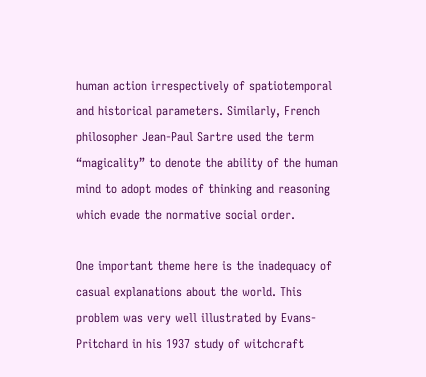human action irrespectively of spatiotemporal and historical parameters. Similarly, French philosopher Jean-Paul Sartre used the term “magicality” to denote the ability of the human mind to adopt modes of thinking and reasoning which evade the normative social order.

One important theme here is the inadequacy of casual explanations about the world. This problem was very well illustrated by Evans-Pritchard in his 1937 study of witchcraft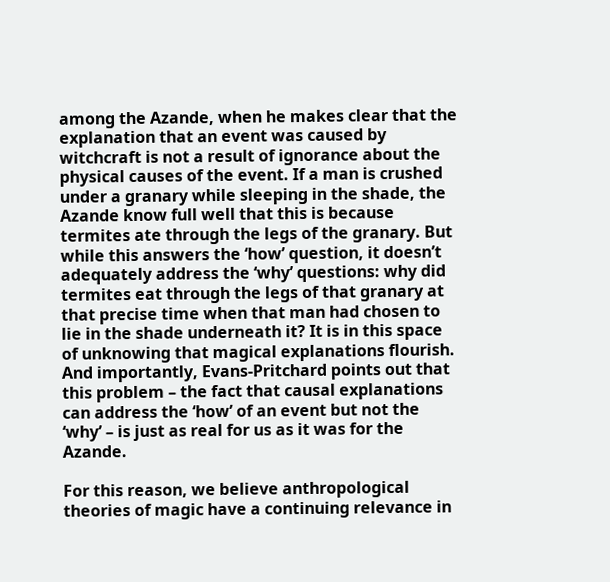among the Azande, when he makes clear that the explanation that an event was caused by witchcraft is not a result of ignorance about the physical causes of the event. If a man is crushed under a granary while sleeping in the shade, the Azande know full well that this is because termites ate through the legs of the granary. But while this answers the ‘how’ question, it doesn’t adequately address the ‘why’ questions: why did termites eat through the legs of that granary at that precise time when that man had chosen to lie in the shade underneath it? It is in this space of unknowing that magical explanations flourish. And importantly, Evans-Pritchard points out that this problem – the fact that causal explanations can address the ‘how’ of an event but not the ‘why’ – is just as real for us as it was for the Azande.

For this reason, we believe anthropological theories of magic have a continuing relevance in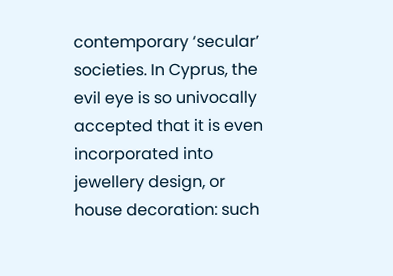contemporary ‘secular’ societies. In Cyprus, the evil eye is so univocally accepted that it is even incorporated into jewellery design, or house decoration: such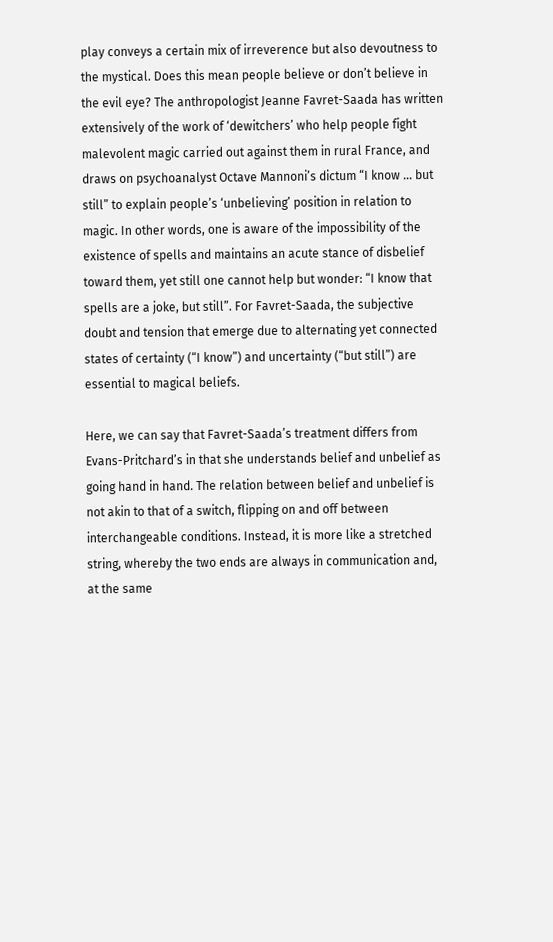play conveys a certain mix of irreverence but also devoutness to the mystical. Does this mean people believe or don’t believe in the evil eye? The anthropologist Jeanne Favret-Saada has written extensively of the work of ‘dewitchers’ who help people fight malevolent magic carried out against them in rural France, and draws on psychoanalyst Octave Mannoni’s dictum “I know … but still” to explain people’s ‘unbelieving’ position in relation to magic. In other words, one is aware of the impossibility of the existence of spells and maintains an acute stance of disbelief toward them, yet still one cannot help but wonder: “I know that spells are a joke, but still”. For Favret-Saada, the subjective doubt and tension that emerge due to alternating yet connected states of certainty (“I know”) and uncertainty (“but still”) are essential to magical beliefs.

Here, we can say that Favret-Saada’s treatment differs from Evans-Pritchard’s in that she understands belief and unbelief as going hand in hand. The relation between belief and unbelief is not akin to that of a switch, flipping on and off between interchangeable conditions. Instead, it is more like a stretched string, whereby the two ends are always in communication and, at the same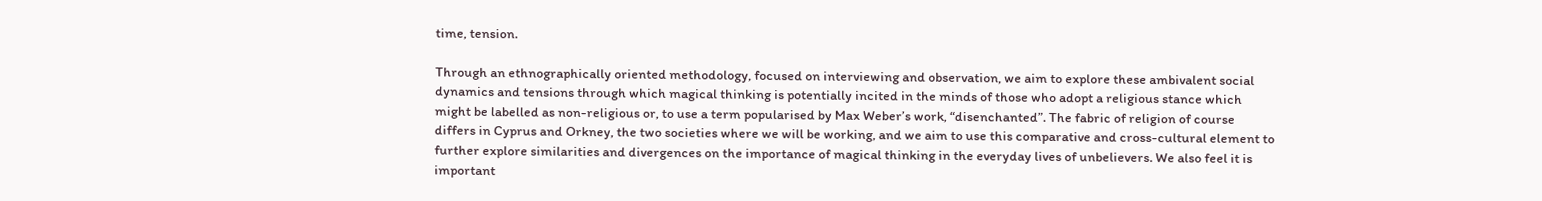time, tension.

Through an ethnographically oriented methodology, focused on interviewing and observation, we aim to explore these ambivalent social dynamics and tensions through which magical thinking is potentially incited in the minds of those who adopt a religious stance which might be labelled as non-religious or, to use a term popularised by Max Weber’s work, “disenchanted”. The fabric of religion of course differs in Cyprus and Orkney, the two societies where we will be working, and we aim to use this comparative and cross-cultural element to further explore similarities and divergences on the importance of magical thinking in the everyday lives of unbelievers. We also feel it is important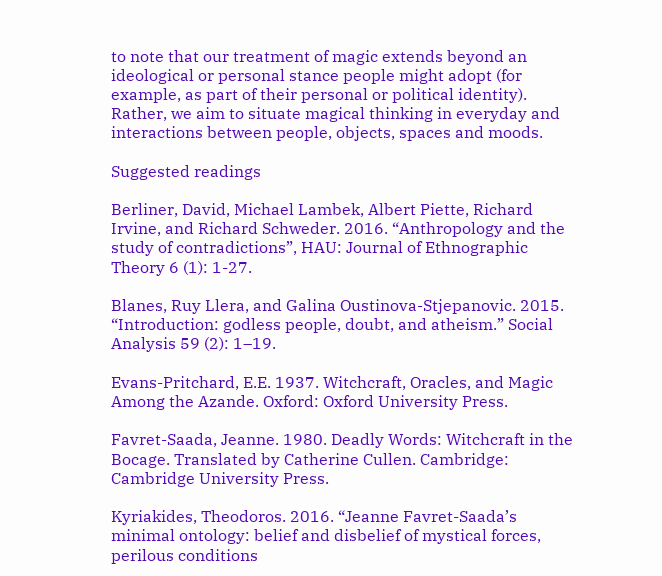to note that our treatment of magic extends beyond an ideological or personal stance people might adopt (for example, as part of their personal or political identity). Rather, we aim to situate magical thinking in everyday and interactions between people, objects, spaces and moods.

Suggested readings

Berliner, David, Michael Lambek, Albert Piette, Richard Irvine, and Richard Schweder. 2016. “Anthropology and the study of contradictions”, HAU: Journal of Ethnographic Theory 6 (1): 1-27.

Blanes, Ruy Llera, and Galina Oustinova-Stjepanovic. 2015. “Introduction: godless people, doubt, and atheism.” Social Analysis 59 (2): 1–19.

Evans-Pritchard, E.E. 1937. Witchcraft, Oracles, and Magic Among the Azande. Oxford: Oxford University Press.

Favret-Saada, Jeanne. 1980. Deadly Words: Witchcraft in the Bocage. Translated by Catherine Cullen. Cambridge: Cambridge University Press.

Kyriakides, Theodoros. 2016. “Jeanne Favret-Saada’s minimal ontology: belief and disbelief of mystical forces, perilous conditions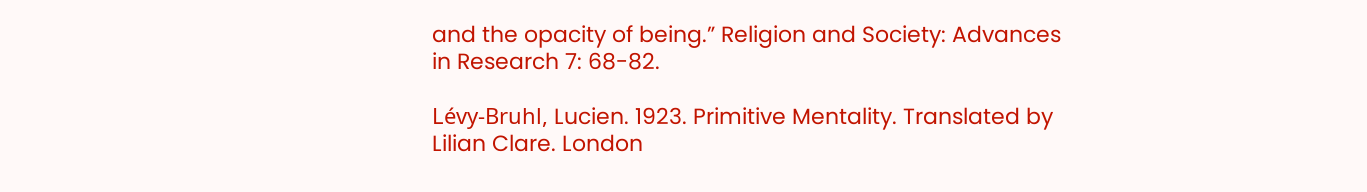and the opacity of being.” Religion and Society: Advances in Research 7: 68-82.

Lévy-Bruhl, Lucien. 1923. Primitive Mentality. Translated by Lilian Clare. London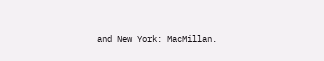and New York: MacMillan.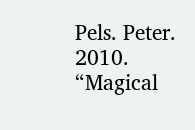Pels. Peter. 2010. “Magical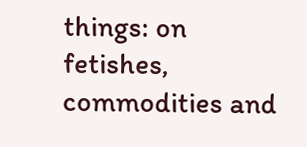things: on fetishes, commodities and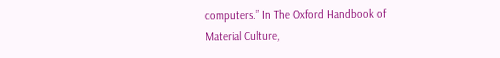computers.” In The Oxford Handbook of Material Culture,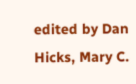edited by Dan Hicks, Mary C.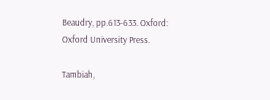Beaudry, pp.613-633. Oxford: Oxford University Press.

Tambiah,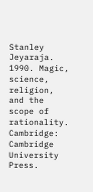Stanley Jeyaraja. 1990. Magic, science, religion, and the scope of rationality. Cambridge: Cambridge University Press.